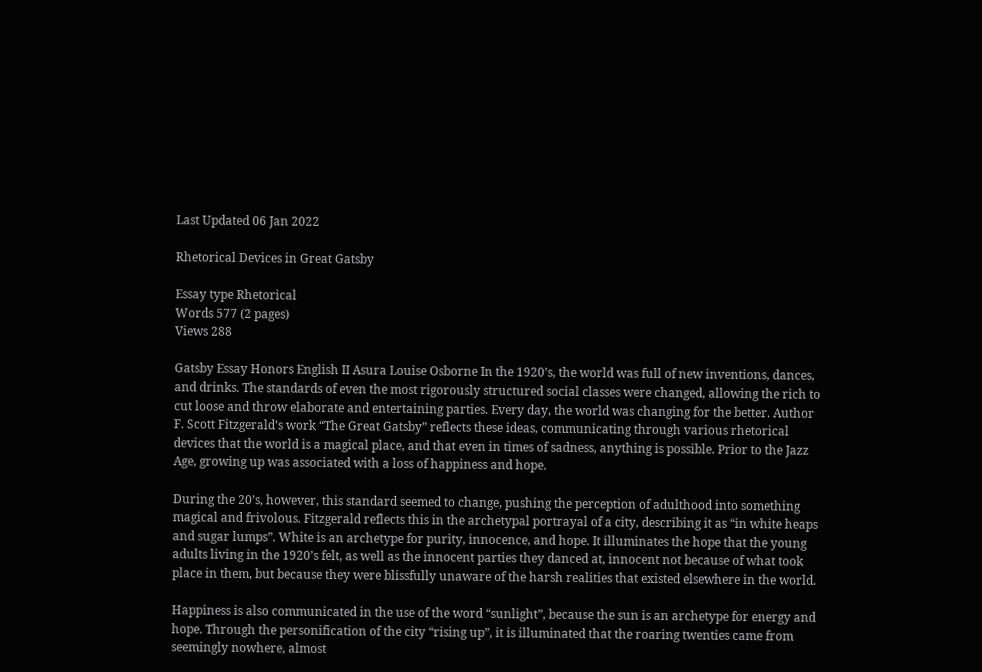Last Updated 06 Jan 2022

Rhetorical Devices in Great Gatsby

Essay type Rhetorical
Words 577 (2 pages)
Views 288

Gatsby Essay Honors English II Asura Louise Osborne In the 1920’s, the world was full of new inventions, dances, and drinks. The standards of even the most rigorously structured social classes were changed, allowing the rich to cut loose and throw elaborate and entertaining parties. Every day, the world was changing for the better. Author F. Scott Fitzgerald’s work “The Great Gatsby” reflects these ideas, communicating through various rhetorical devices that the world is a magical place, and that even in times of sadness, anything is possible. Prior to the Jazz Age, growing up was associated with a loss of happiness and hope.

During the 20’s, however, this standard seemed to change, pushing the perception of adulthood into something magical and frivolous. Fitzgerald reflects this in the archetypal portrayal of a city, describing it as “in white heaps and sugar lumps”. White is an archetype for purity, innocence, and hope. It illuminates the hope that the young adults living in the 1920’s felt, as well as the innocent parties they danced at, innocent not because of what took place in them, but because they were blissfully unaware of the harsh realities that existed elsewhere in the world.

Happiness is also communicated in the use of the word “sunlight”, because the sun is an archetype for energy and hope. Through the personification of the city “rising up”, it is illuminated that the roaring twenties came from seemingly nowhere, almost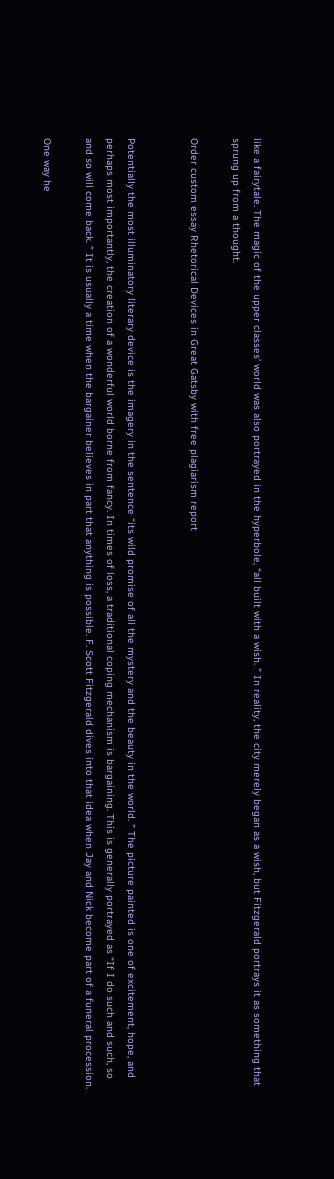like a fairytale. The magic of the upper classes’ world was also portrayed in the hyperbole, “all built with a wish. ” In reality, the city merely began as a wish, but Fitzgerald portrays it as something that sprung up from a thought.

Order custom essay Rhetorical Devices in Great Gatsby with free plagiarism report


Potentially the most illuminatory literary device is the imagery in the sentence “its wild promise of all the mystery and the beauty in the world. ” The picture painted is one of excitement, hope, and perhaps most importantly, the creation of a wonderful world borne from fancy. In times of loss, a traditional coping mechanism is bargaining. This is generally portrayed as “If I do such and such, so and so will come back. ” It is usually a time when the bargainer believes in part that anything is possible. F. Scott Fitzgerald dives into that idea when Jay and Nick become part of a funeral procession.

One way he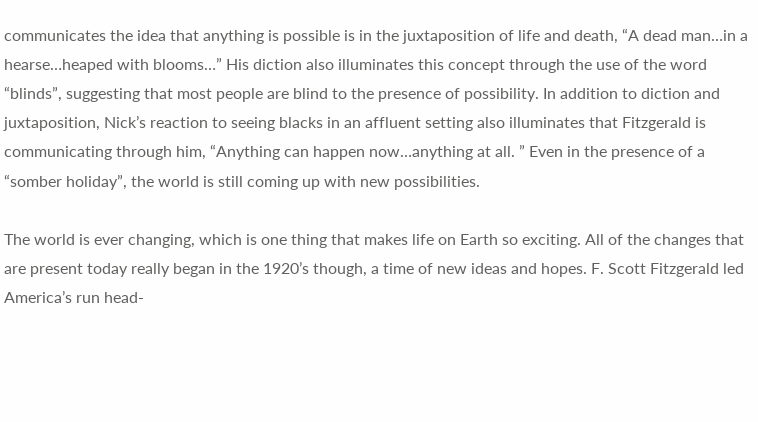communicates the idea that anything is possible is in the juxtaposition of life and death, “A dead man…in a hearse…heaped with blooms…” His diction also illuminates this concept through the use of the word “blinds”, suggesting that most people are blind to the presence of possibility. In addition to diction and juxtaposition, Nick’s reaction to seeing blacks in an affluent setting also illuminates that Fitzgerald is communicating through him, “Anything can happen now…anything at all. ” Even in the presence of a “somber holiday”, the world is still coming up with new possibilities.

The world is ever changing, which is one thing that makes life on Earth so exciting. All of the changes that are present today really began in the 1920’s though, a time of new ideas and hopes. F. Scott Fitzgerald led America’s run head-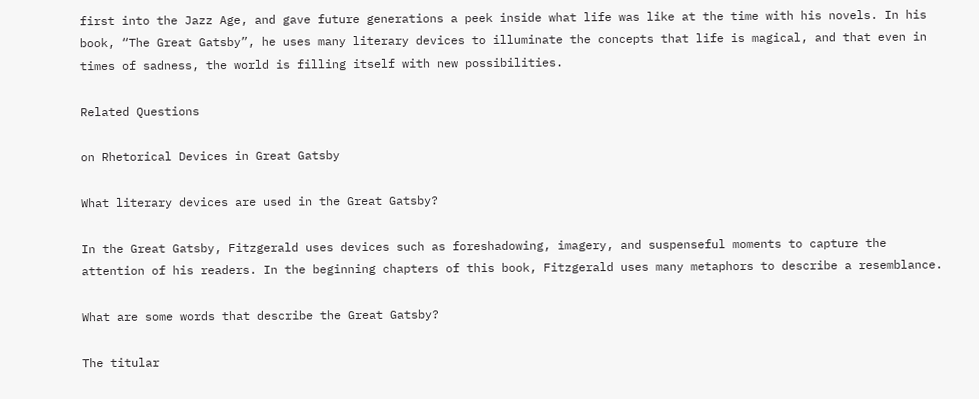first into the Jazz Age, and gave future generations a peek inside what life was like at the time with his novels. In his book, “The Great Gatsby”, he uses many literary devices to illuminate the concepts that life is magical, and that even in times of sadness, the world is filling itself with new possibilities.

Related Questions

on Rhetorical Devices in Great Gatsby

What literary devices are used in the Great Gatsby?

In the Great Gatsby, Fitzgerald uses devices such as foreshadowing, imagery, and suspenseful moments to capture the attention of his readers. In the beginning chapters of this book, Fitzgerald uses many metaphors to describe a resemblance.

What are some words that describe the Great Gatsby?

The titular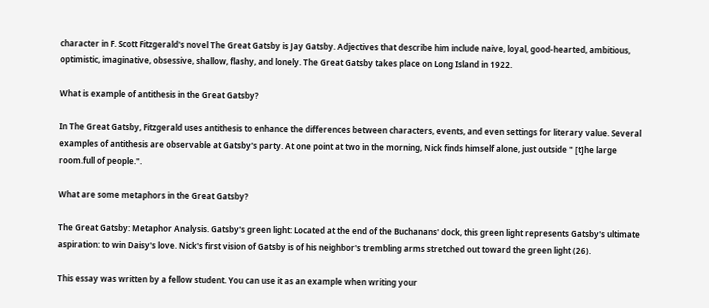character in F. Scott Fitzgerald's novel The Great Gatsby is Jay Gatsby. Adjectives that describe him include naive, loyal, good-hearted, ambitious, optimistic, imaginative, obsessive, shallow, flashy, and lonely. The Great Gatsby takes place on Long Island in 1922.

What is example of antithesis in the Great Gatsby?

In The Great Gatsby, Fitzgerald uses antithesis to enhance the differences between characters, events, and even settings for literary value. Several examples of antithesis are observable at Gatsby's party. At one point at two in the morning, Nick finds himself alone, just outside " [t]he large room.full of people.".

What are some metaphors in the Great Gatsby?

The Great Gatsby: Metaphor Analysis. Gatsby's green light: Located at the end of the Buchanans' dock, this green light represents Gatsby's ultimate aspiration: to win Daisy's love. Nick's first vision of Gatsby is of his neighbor's trembling arms stretched out toward the green light (26).

This essay was written by a fellow student. You can use it as an example when writing your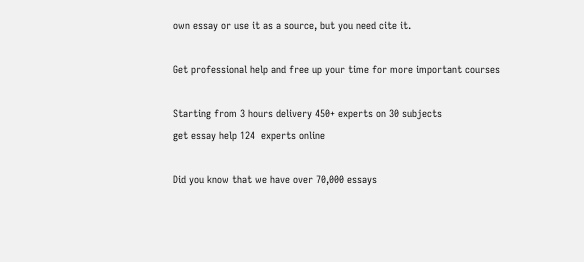own essay or use it as a source, but you need cite it.

Get professional help and free up your time for more important courses

Starting from 3 hours delivery 450+ experts on 30 subjects
get essay help 124  experts online

Did you know that we have over 70,000 essays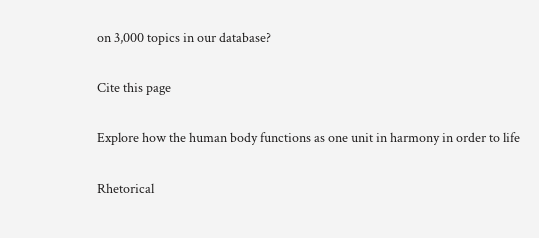on 3,000 topics in our database?

Cite this page

Explore how the human body functions as one unit in harmony in order to life

Rhetorical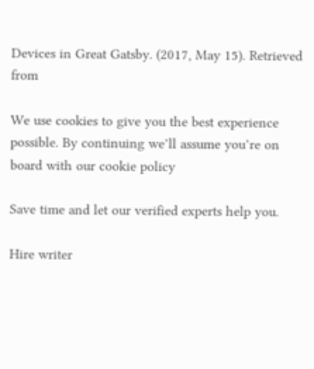Devices in Great Gatsby. (2017, May 15). Retrieved from

We use cookies to give you the best experience possible. By continuing we’ll assume you’re on board with our cookie policy

Save time and let our verified experts help you.

Hire writer